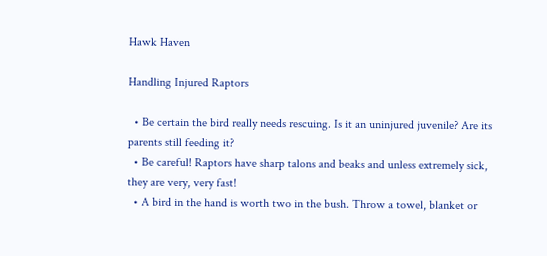Hawk Haven

Handling Injured Raptors

  • Be certain the bird really needs rescuing. Is it an uninjured juvenile? Are its parents still feeding it?
  • Be careful! Raptors have sharp talons and beaks and unless extremely sick, they are very, very fast!
  • A bird in the hand is worth two in the bush. Throw a towel, blanket or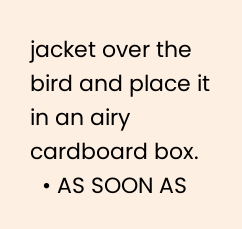jacket over the bird and place it in an airy cardboard box.
  • AS SOON AS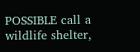POSSIBLE call a wildlife shelter,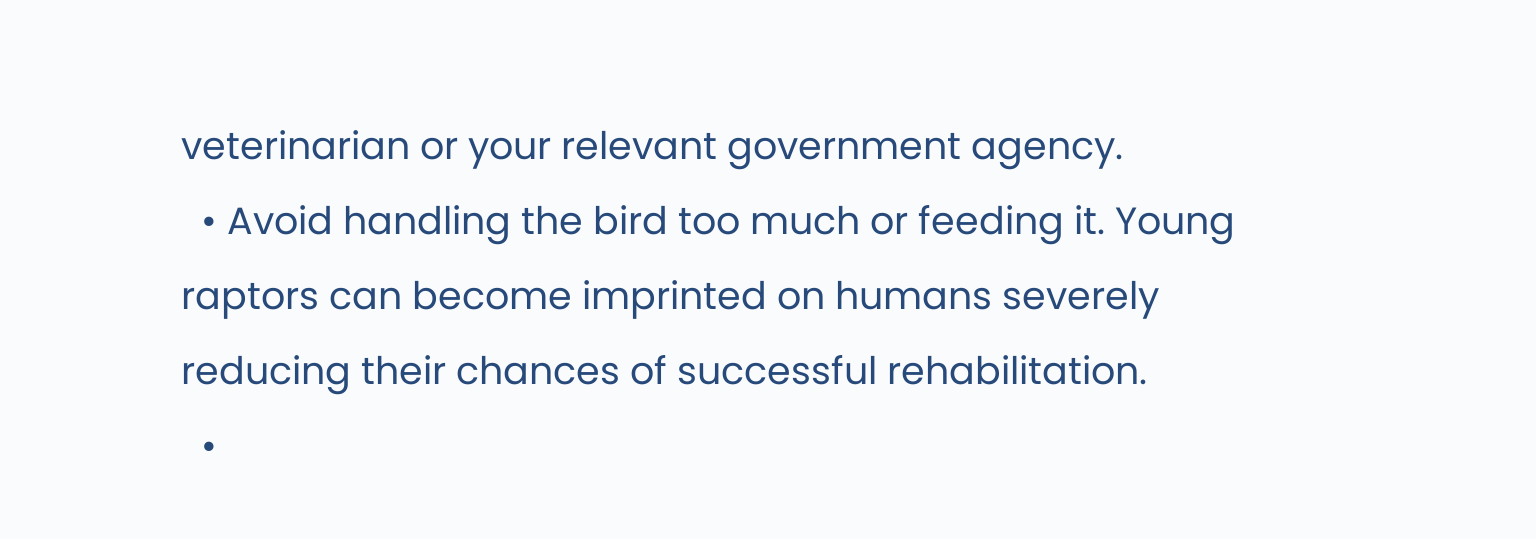veterinarian or your relevant government agency.
  • Avoid handling the bird too much or feeding it. Young raptors can become imprinted on humans severely reducing their chances of successful rehabilitation.
  •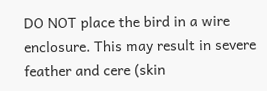DO NOT place the bird in a wire enclosure. This may result in severe feather and cere (skin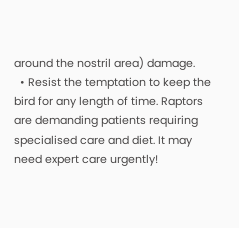around the nostril area) damage.
  • Resist the temptation to keep the bird for any length of time. Raptors are demanding patients requiring specialised care and diet. It may need expert care urgently!